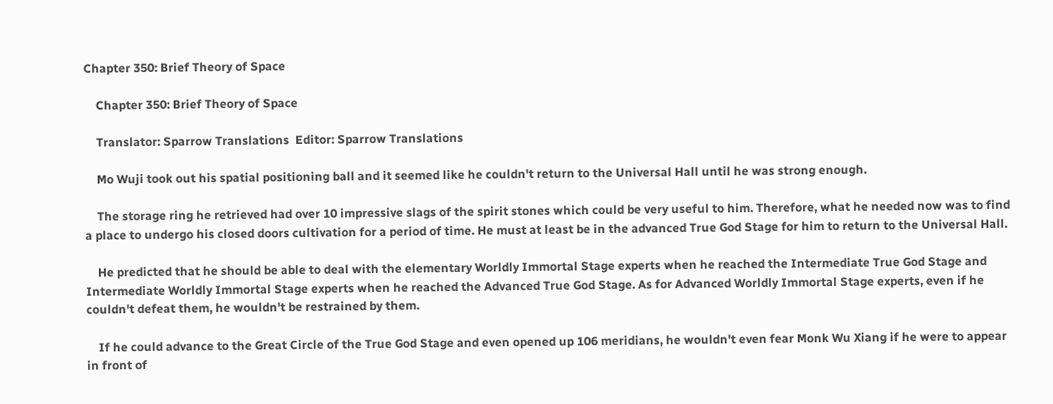Chapter 350: Brief Theory of Space

    Chapter 350: Brief Theory of Space

    Translator: Sparrow Translations  Editor: Sparrow Translations

    Mo Wuji took out his spatial positioning ball and it seemed like he couldn't return to the Universal Hall until he was strong enough.

    The storage ring he retrieved had over 10 impressive slags of the spirit stones which could be very useful to him. Therefore, what he needed now was to find a place to undergo his closed doors cultivation for a period of time. He must at least be in the advanced True God Stage for him to return to the Universal Hall.

    He predicted that he should be able to deal with the elementary Worldly Immortal Stage experts when he reached the Intermediate True God Stage and Intermediate Worldly Immortal Stage experts when he reached the Advanced True God Stage. As for Advanced Worldly Immortal Stage experts, even if he couldn't defeat them, he wouldn't be restrained by them.

    If he could advance to the Great Circle of the True God Stage and even opened up 106 meridians, he wouldn't even fear Monk Wu Xiang if he were to appear in front of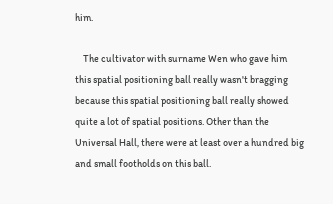him.

    The cultivator with surname Wen who gave him this spatial positioning ball really wasn't bragging because this spatial positioning ball really showed quite a lot of spatial positions. Other than the Universal Hall, there were at least over a hundred big and small footholds on this ball.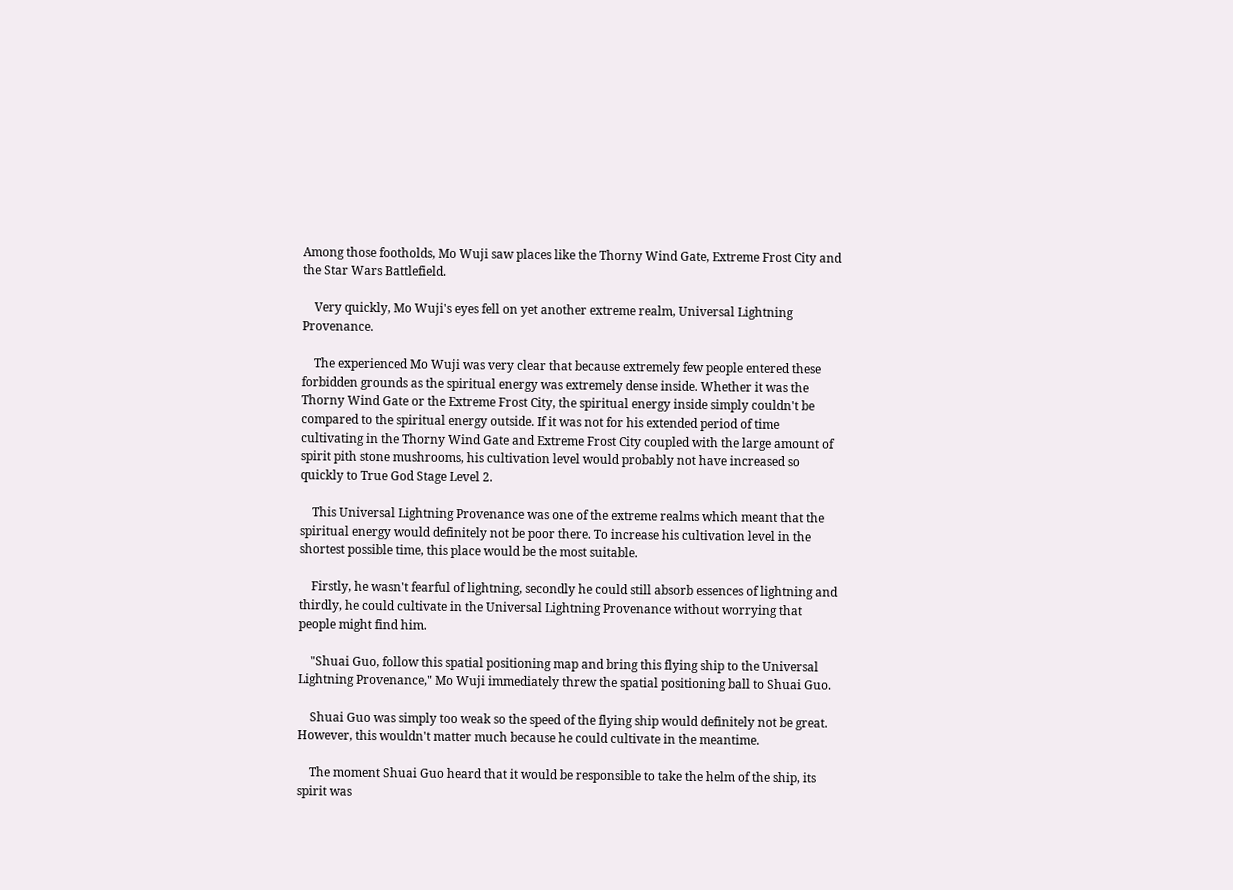Among those footholds, Mo Wuji saw places like the Thorny Wind Gate, Extreme Frost City and the Star Wars Battlefield.

    Very quickly, Mo Wuji's eyes fell on yet another extreme realm, Universal Lightning Provenance.

    The experienced Mo Wuji was very clear that because extremely few people entered these forbidden grounds as the spiritual energy was extremely dense inside. Whether it was the Thorny Wind Gate or the Extreme Frost City, the spiritual energy inside simply couldn't be compared to the spiritual energy outside. If it was not for his extended period of time cultivating in the Thorny Wind Gate and Extreme Frost City coupled with the large amount of spirit pith stone mushrooms, his cultivation level would probably not have increased so quickly to True God Stage Level 2.

    This Universal Lightning Provenance was one of the extreme realms which meant that the spiritual energy would definitely not be poor there. To increase his cultivation level in the shortest possible time, this place would be the most suitable.

    Firstly, he wasn't fearful of lightning, secondly he could still absorb essences of lightning and thirdly, he could cultivate in the Universal Lightning Provenance without worrying that people might find him.

    "Shuai Guo, follow this spatial positioning map and bring this flying ship to the Universal Lightning Provenance," Mo Wuji immediately threw the spatial positioning ball to Shuai Guo.

    Shuai Guo was simply too weak so the speed of the flying ship would definitely not be great. However, this wouldn't matter much because he could cultivate in the meantime.

    The moment Shuai Guo heard that it would be responsible to take the helm of the ship, its spirit was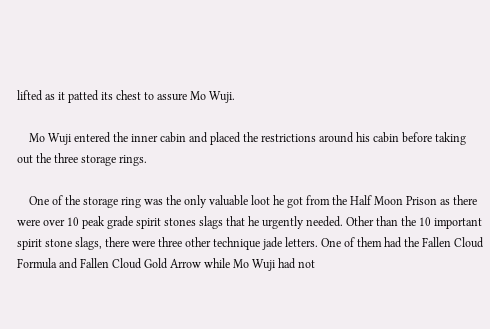lifted as it patted its chest to assure Mo Wuji.

    Mo Wuji entered the inner cabin and placed the restrictions around his cabin before taking out the three storage rings.

    One of the storage ring was the only valuable loot he got from the Half Moon Prison as there were over 10 peak grade spirit stones slags that he urgently needed. Other than the 10 important spirit stone slags, there were three other technique jade letters. One of them had the Fallen Cloud Formula and Fallen Cloud Gold Arrow while Mo Wuji had not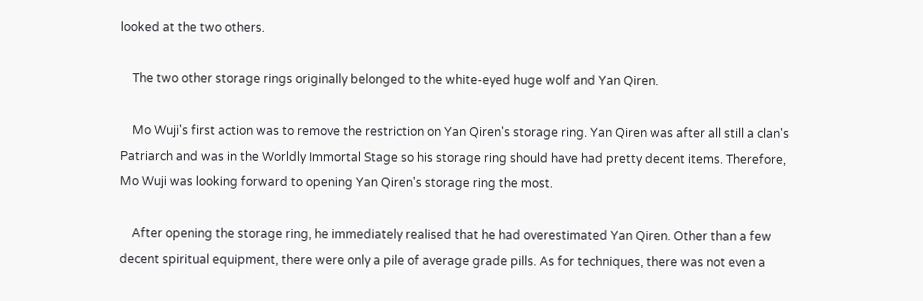looked at the two others.

    The two other storage rings originally belonged to the white-eyed huge wolf and Yan Qiren.

    Mo Wuji's first action was to remove the restriction on Yan Qiren's storage ring. Yan Qiren was after all still a clan's Patriarch and was in the Worldly Immortal Stage so his storage ring should have had pretty decent items. Therefore, Mo Wuji was looking forward to opening Yan Qiren's storage ring the most.

    After opening the storage ring, he immediately realised that he had overestimated Yan Qiren. Other than a few decent spiritual equipment, there were only a pile of average grade pills. As for techniques, there was not even a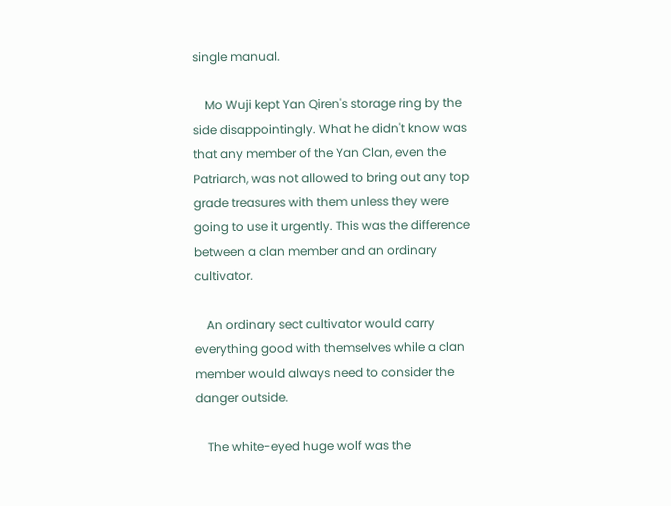single manual.

    Mo Wuji kept Yan Qiren's storage ring by the side disappointingly. What he didn't know was that any member of the Yan Clan, even the Patriarch, was not allowed to bring out any top grade treasures with them unless they were going to use it urgently. This was the difference between a clan member and an ordinary cultivator.

    An ordinary sect cultivator would carry everything good with themselves while a clan member would always need to consider the danger outside.

    The white-eyed huge wolf was the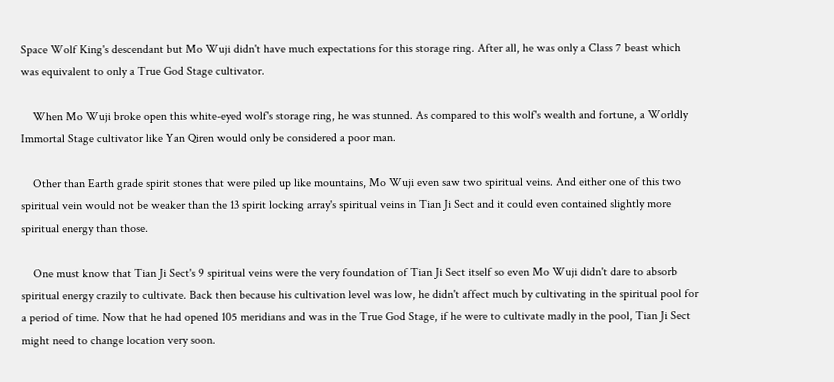Space Wolf King's descendant but Mo Wuji didn't have much expectations for this storage ring. After all, he was only a Class 7 beast which was equivalent to only a True God Stage cultivator.

    When Mo Wuji broke open this white-eyed wolf's storage ring, he was stunned. As compared to this wolf's wealth and fortune, a Worldly Immortal Stage cultivator like Yan Qiren would only be considered a poor man.

    Other than Earth grade spirit stones that were piled up like mountains, Mo Wuji even saw two spiritual veins. And either one of this two spiritual vein would not be weaker than the 13 spirit locking array's spiritual veins in Tian Ji Sect and it could even contained slightly more spiritual energy than those.

    One must know that Tian Ji Sect's 9 spiritual veins were the very foundation of Tian Ji Sect itself so even Mo Wuji didn't dare to absorb spiritual energy crazily to cultivate. Back then because his cultivation level was low, he didn't affect much by cultivating in the spiritual pool for a period of time. Now that he had opened 105 meridians and was in the True God Stage, if he were to cultivate madly in the pool, Tian Ji Sect might need to change location very soon.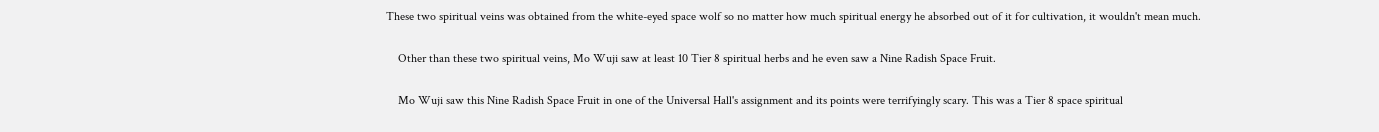These two spiritual veins was obtained from the white-eyed space wolf so no matter how much spiritual energy he absorbed out of it for cultivation, it wouldn't mean much.

    Other than these two spiritual veins, Mo Wuji saw at least 10 Tier 8 spiritual herbs and he even saw a Nine Radish Space Fruit.

    Mo Wuji saw this Nine Radish Space Fruit in one of the Universal Hall's assignment and its points were terrifyingly scary. This was a Tier 8 space spiritual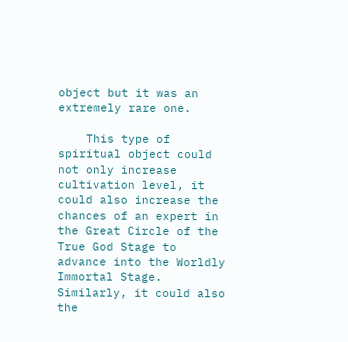object but it was an extremely rare one.

    This type of spiritual object could not only increase cultivation level, it could also increase the chances of an expert in the Great Circle of the True God Stage to advance into the Worldly Immortal Stage. Similarly, it could also the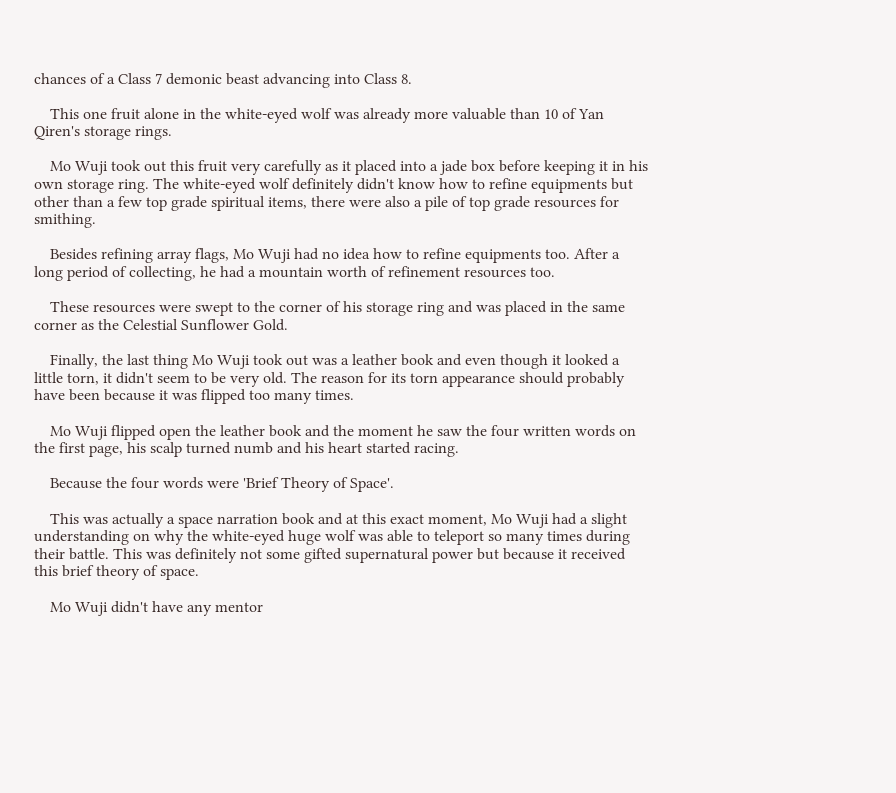chances of a Class 7 demonic beast advancing into Class 8.

    This one fruit alone in the white-eyed wolf was already more valuable than 10 of Yan Qiren's storage rings.

    Mo Wuji took out this fruit very carefully as it placed into a jade box before keeping it in his own storage ring. The white-eyed wolf definitely didn't know how to refine equipments but other than a few top grade spiritual items, there were also a pile of top grade resources for smithing.

    Besides refining array flags, Mo Wuji had no idea how to refine equipments too. After a long period of collecting, he had a mountain worth of refinement resources too.

    These resources were swept to the corner of his storage ring and was placed in the same corner as the Celestial Sunflower Gold.

    Finally, the last thing Mo Wuji took out was a leather book and even though it looked a little torn, it didn't seem to be very old. The reason for its torn appearance should probably have been because it was flipped too many times.

    Mo Wuji flipped open the leather book and the moment he saw the four written words on the first page, his scalp turned numb and his heart started racing.

    Because the four words were 'Brief Theory of Space'.

    This was actually a space narration book and at this exact moment, Mo Wuji had a slight understanding on why the white-eyed huge wolf was able to teleport so many times during their battle. This was definitely not some gifted supernatural power but because it received this brief theory of space.

    Mo Wuji didn't have any mentor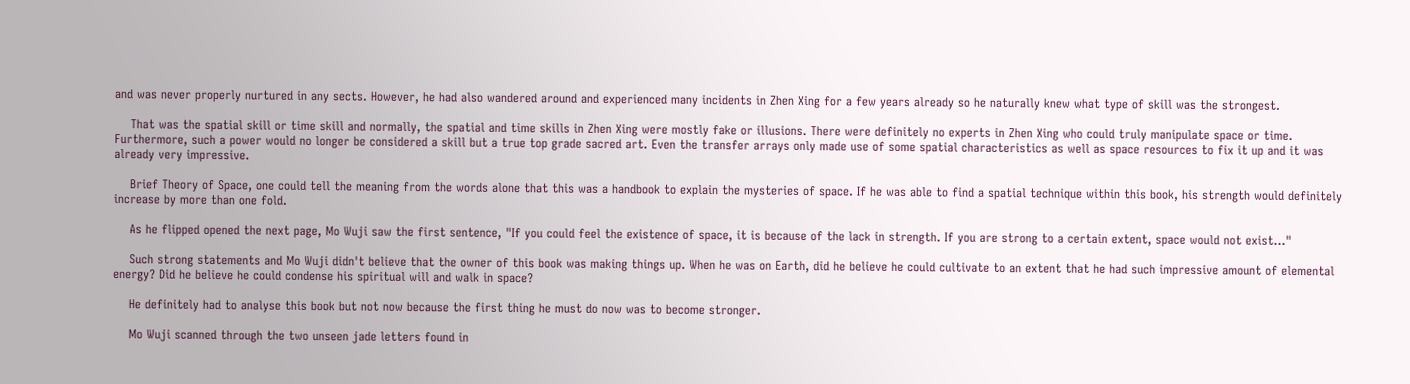and was never properly nurtured in any sects. However, he had also wandered around and experienced many incidents in Zhen Xing for a few years already so he naturally knew what type of skill was the strongest.

    That was the spatial skill or time skill and normally, the spatial and time skills in Zhen Xing were mostly fake or illusions. There were definitely no experts in Zhen Xing who could truly manipulate space or time. Furthermore, such a power would no longer be considered a skill but a true top grade sacred art. Even the transfer arrays only made use of some spatial characteristics as well as space resources to fix it up and it was already very impressive.

    Brief Theory of Space, one could tell the meaning from the words alone that this was a handbook to explain the mysteries of space. If he was able to find a spatial technique within this book, his strength would definitely increase by more than one fold.

    As he flipped opened the next page, Mo Wuji saw the first sentence, "If you could feel the existence of space, it is because of the lack in strength. If you are strong to a certain extent, space would not exist..."

    Such strong statements and Mo Wuji didn't believe that the owner of this book was making things up. When he was on Earth, did he believe he could cultivate to an extent that he had such impressive amount of elemental energy? Did he believe he could condense his spiritual will and walk in space?

    He definitely had to analyse this book but not now because the first thing he must do now was to become stronger.

    Mo Wuji scanned through the two unseen jade letters found in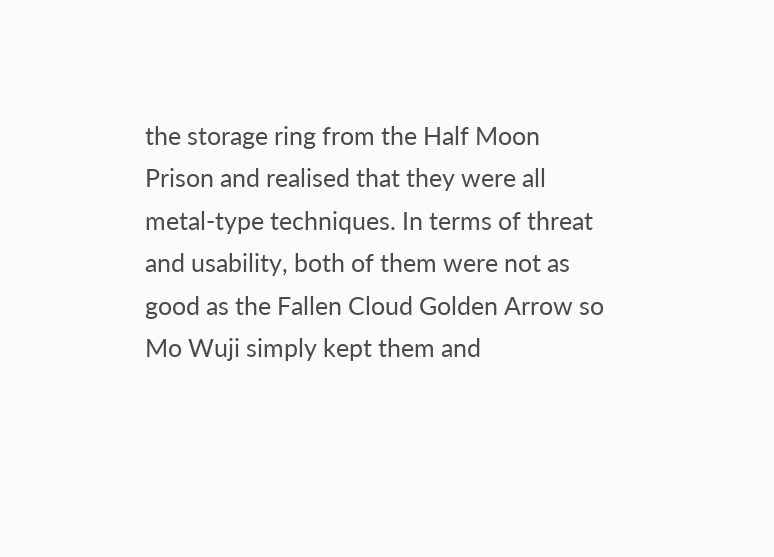the storage ring from the Half Moon Prison and realised that they were all metal-type techniques. In terms of threat and usability, both of them were not as good as the Fallen Cloud Golden Arrow so Mo Wuji simply kept them and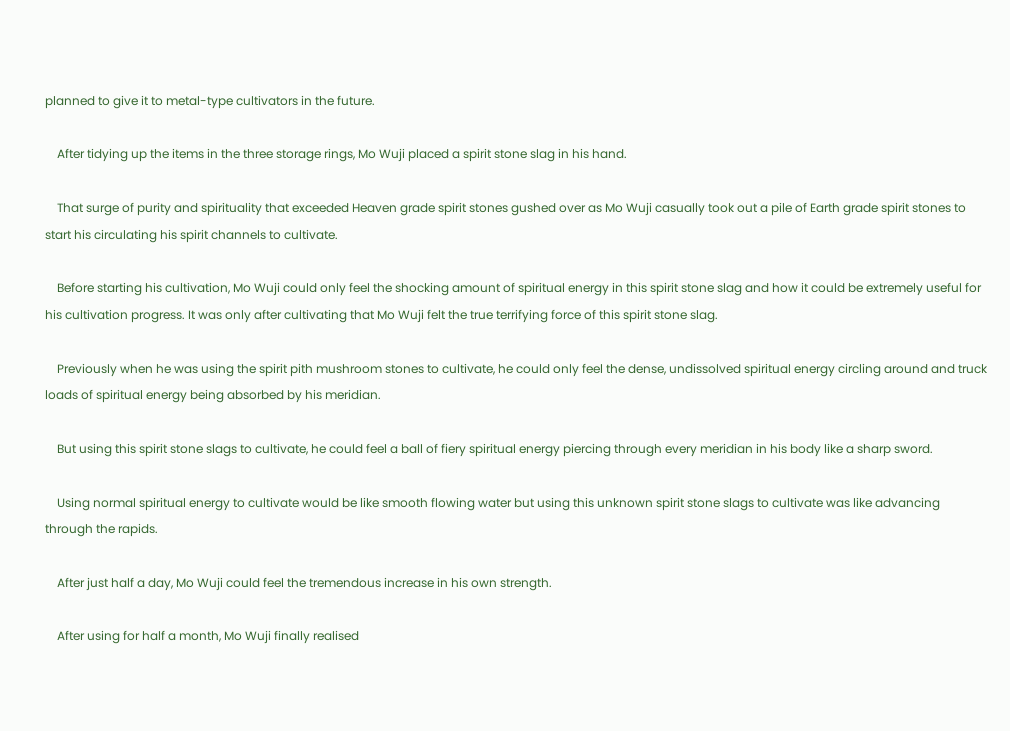planned to give it to metal-type cultivators in the future.

    After tidying up the items in the three storage rings, Mo Wuji placed a spirit stone slag in his hand.

    That surge of purity and spirituality that exceeded Heaven grade spirit stones gushed over as Mo Wuji casually took out a pile of Earth grade spirit stones to start his circulating his spirit channels to cultivate.

    Before starting his cultivation, Mo Wuji could only feel the shocking amount of spiritual energy in this spirit stone slag and how it could be extremely useful for his cultivation progress. It was only after cultivating that Mo Wuji felt the true terrifying force of this spirit stone slag.

    Previously when he was using the spirit pith mushroom stones to cultivate, he could only feel the dense, undissolved spiritual energy circling around and truck loads of spiritual energy being absorbed by his meridian.

    But using this spirit stone slags to cultivate, he could feel a ball of fiery spiritual energy piercing through every meridian in his body like a sharp sword.

    Using normal spiritual energy to cultivate would be like smooth flowing water but using this unknown spirit stone slags to cultivate was like advancing through the rapids.

    After just half a day, Mo Wuji could feel the tremendous increase in his own strength.

    After using for half a month, Mo Wuji finally realised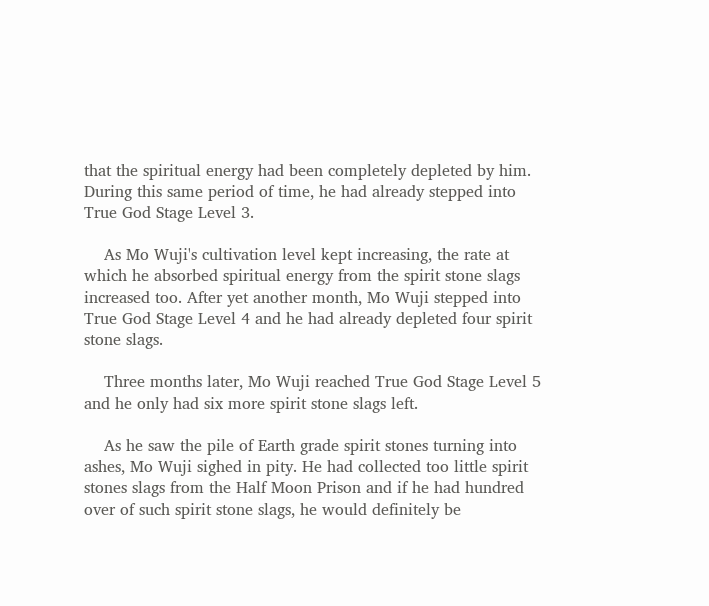that the spiritual energy had been completely depleted by him. During this same period of time, he had already stepped into True God Stage Level 3.

    As Mo Wuji's cultivation level kept increasing, the rate at which he absorbed spiritual energy from the spirit stone slags increased too. After yet another month, Mo Wuji stepped into True God Stage Level 4 and he had already depleted four spirit stone slags.

    Three months later, Mo Wuji reached True God Stage Level 5 and he only had six more spirit stone slags left.

    As he saw the pile of Earth grade spirit stones turning into ashes, Mo Wuji sighed in pity. He had collected too little spirit stones slags from the Half Moon Prison and if he had hundred over of such spirit stone slags, he would definitely be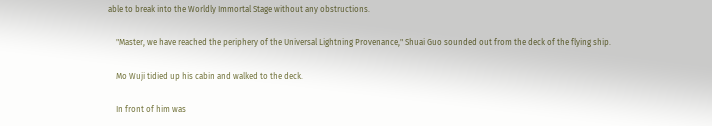able to break into the Worldly Immortal Stage without any obstructions.

    "Master, we have reached the periphery of the Universal Lightning Provenance," Shuai Guo sounded out from the deck of the flying ship.

    Mo Wuji tidied up his cabin and walked to the deck.

    In front of him was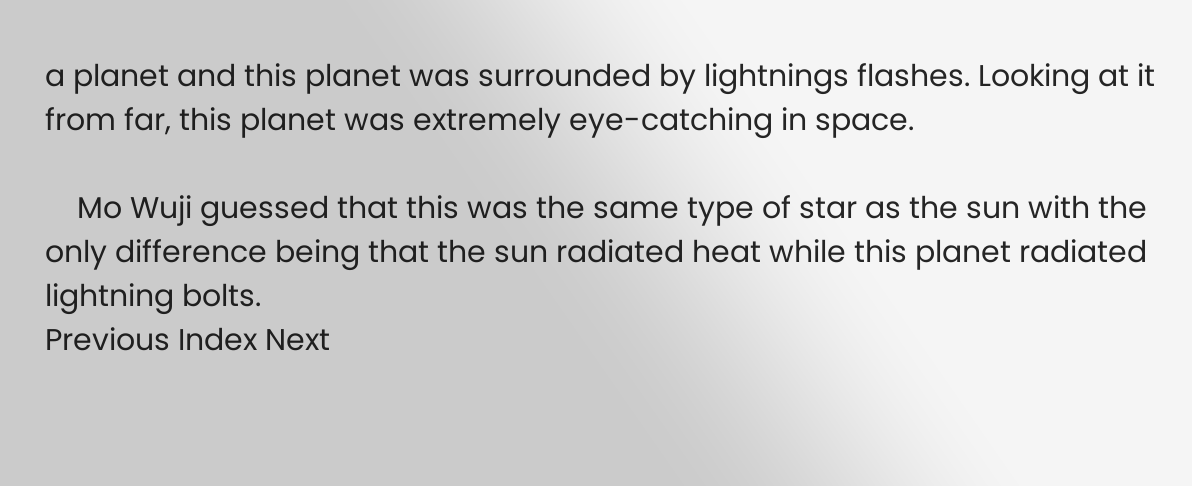a planet and this planet was surrounded by lightnings flashes. Looking at it from far, this planet was extremely eye-catching in space.

    Mo Wuji guessed that this was the same type of star as the sun with the only difference being that the sun radiated heat while this planet radiated lightning bolts.
Previous Index Next